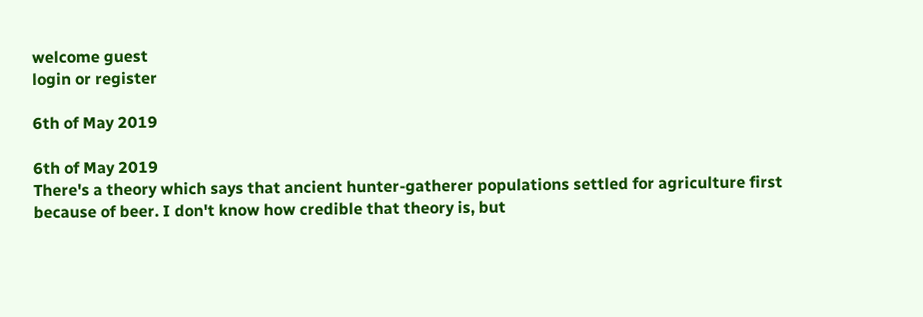welcome guest
login or register

6th of May 2019

6th of May 2019
There's a theory which says that ancient hunter-gatherer populations settled for agriculture first because of beer. I don't know how credible that theory is, but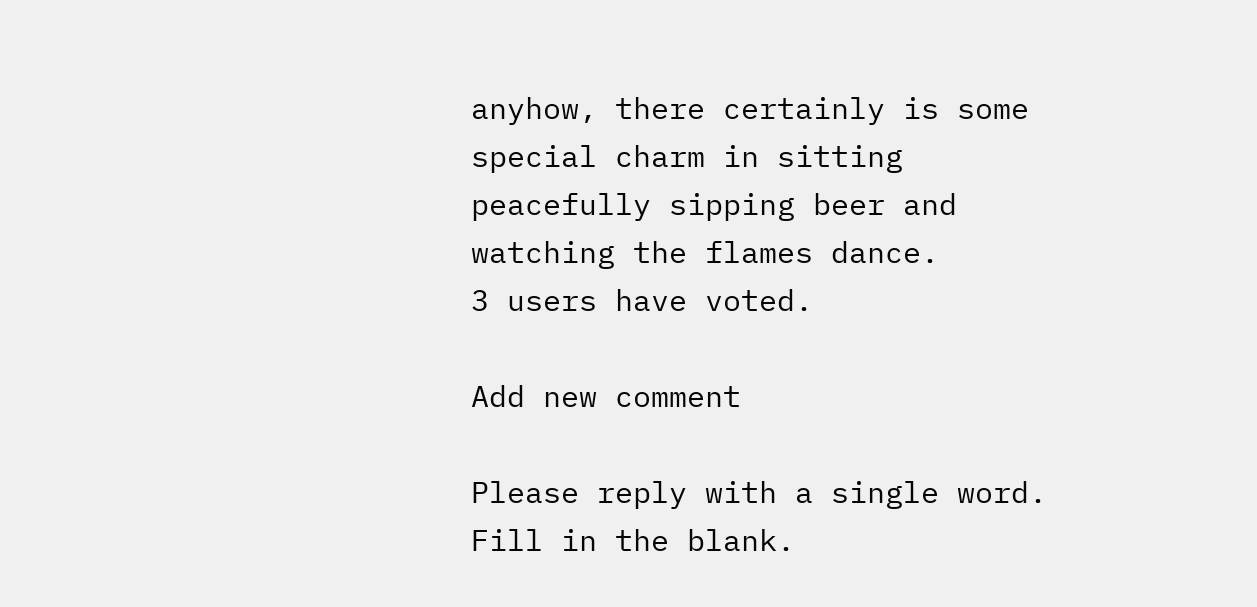anyhow, there certainly is some special charm in sitting peacefully sipping beer and watching the flames dance.
3 users have voted.

Add new comment

Please reply with a single word.
Fill in the blank.